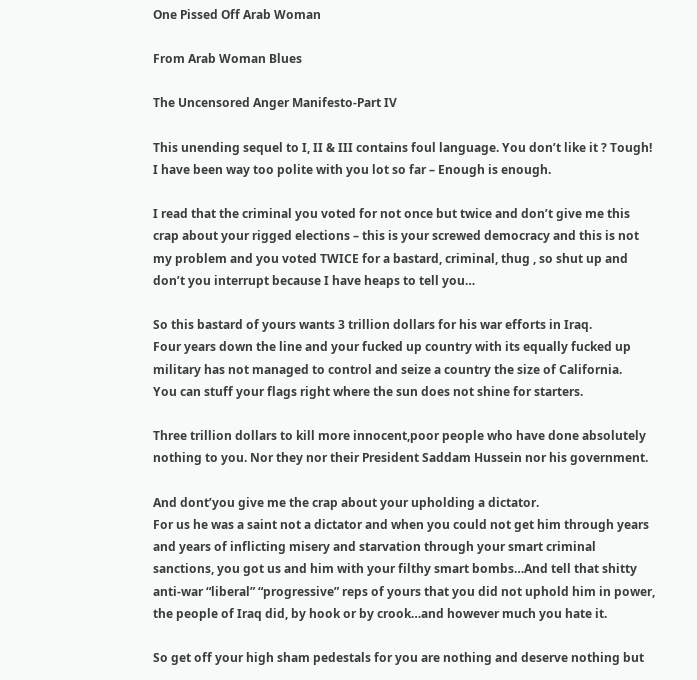One Pissed Off Arab Woman

From Arab Woman Blues

The Uncensored Anger Manifesto-Part IV

This unending sequel to I, II & III contains foul language. You don’t like it ? Tough!
I have been way too polite with you lot so far – Enough is enough.

I read that the criminal you voted for not once but twice and don’t give me this crap about your rigged elections – this is your screwed democracy and this is not my problem and you voted TWICE for a bastard, criminal, thug , so shut up and don’t you interrupt because I have heaps to tell you…

So this bastard of yours wants 3 trillion dollars for his war efforts in Iraq.
Four years down the line and your fucked up country with its equally fucked up military has not managed to control and seize a country the size of California.
You can stuff your flags right where the sun does not shine for starters.

Three trillion dollars to kill more innocent,poor people who have done absolutely nothing to you. Nor they nor their President Saddam Hussein nor his government.

And dont’you give me the crap about your upholding a dictator.
For us he was a saint not a dictator and when you could not get him through years and years of inflicting misery and starvation through your smart criminal sanctions, you got us and him with your filthy smart bombs…And tell that shitty anti-war “liberal” “progressive” reps of yours that you did not uphold him in power, the people of Iraq did, by hook or by crook…and however much you hate it.

So get off your high sham pedestals for you are nothing and deserve nothing but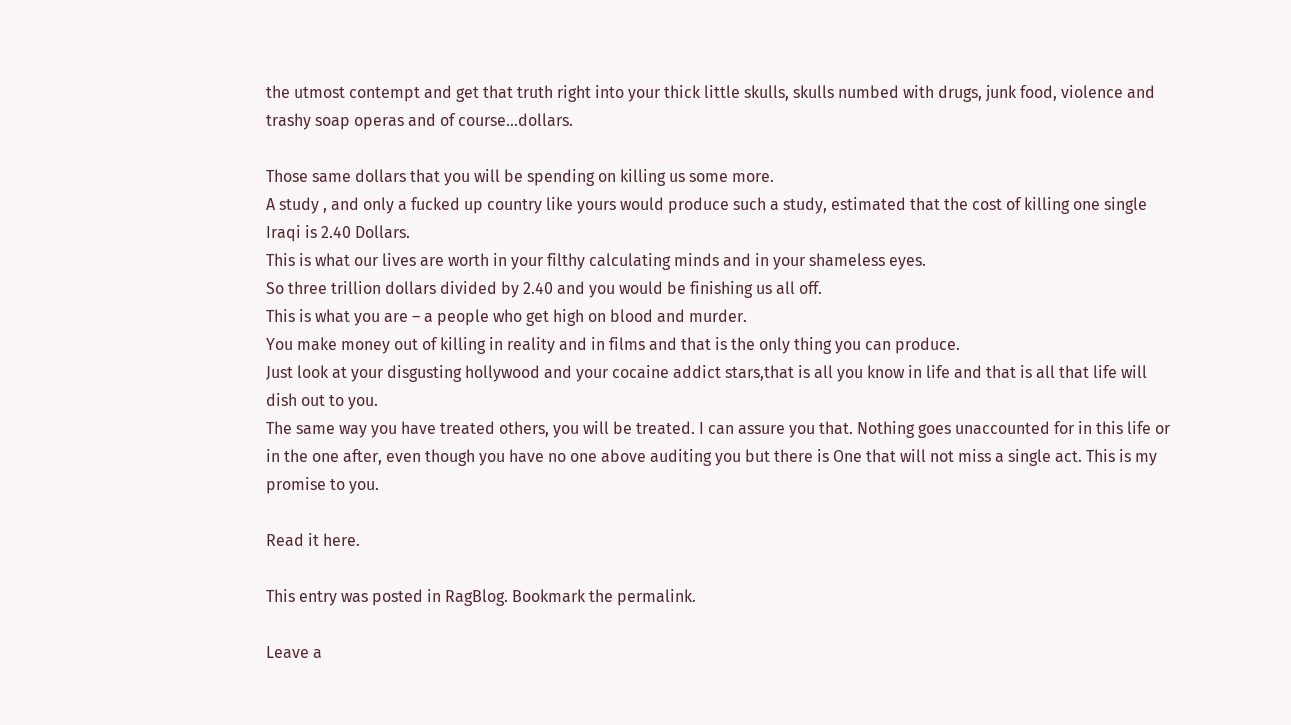the utmost contempt and get that truth right into your thick little skulls, skulls numbed with drugs, junk food, violence and trashy soap operas and of course…dollars.

Those same dollars that you will be spending on killing us some more.
A study , and only a fucked up country like yours would produce such a study, estimated that the cost of killing one single Iraqi is 2.40 Dollars.
This is what our lives are worth in your filthy calculating minds and in your shameless eyes.
So three trillion dollars divided by 2.40 and you would be finishing us all off.
This is what you are – a people who get high on blood and murder.
You make money out of killing in reality and in films and that is the only thing you can produce.
Just look at your disgusting hollywood and your cocaine addict stars,that is all you know in life and that is all that life will dish out to you.
The same way you have treated others, you will be treated. I can assure you that. Nothing goes unaccounted for in this life or in the one after, even though you have no one above auditing you but there is One that will not miss a single act. This is my promise to you.

Read it here.

This entry was posted in RagBlog. Bookmark the permalink.

Leave a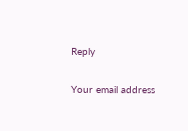Reply

Your email address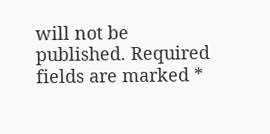will not be published. Required fields are marked *